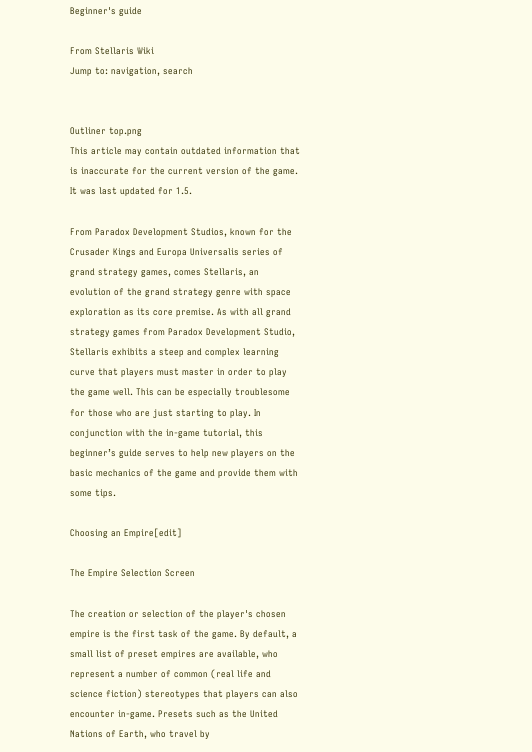Beginner's guide

From Stellaris Wiki
Jump to: navigation, search


Outliner top.png
This article may contain outdated information that is inaccurate for the current version of the game. It was last updated for 1.5.

From Paradox Development Studios, known for the Crusader Kings and Europa Universalis series of grand strategy games, comes Stellaris, an evolution of the grand strategy genre with space exploration as its core premise. As with all grand strategy games from Paradox Development Studio, Stellaris exhibits a steep and complex learning curve that players must master in order to play the game well. This can be especially troublesome for those who are just starting to play. In conjunction with the in-game tutorial, this beginner’s guide serves to help new players on the basic mechanics of the game and provide them with some tips.

Choosing an Empire[edit]

The Empire Selection Screen

The creation or selection of the player's chosen empire is the first task of the game. By default, a small list of preset empires are available, who represent a number of common (real life and science fiction) stereotypes that players can also encounter in-game. Presets such as the United Nations of Earth, who travel by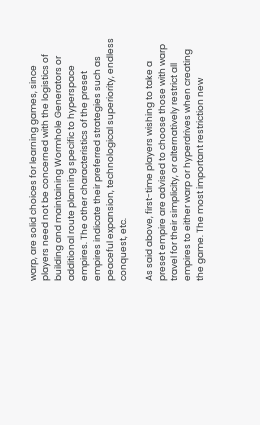warp, are solid choices for learning games, since players need not be concerned with the logistics of building and maintaining Wormhole Generators or additional route planning specific to hyperspace empires. The other characteristics of the preset empires indicate their preferred strategies such as peaceful expansion, technological superiority, endless conquest, etc.

As said above, first-time players wishing to take a preset empire are advised to choose those with warp travel for their simplicity, or alternatively restrict all empires to either warp or hyperdrives when creating the game. The most important restriction new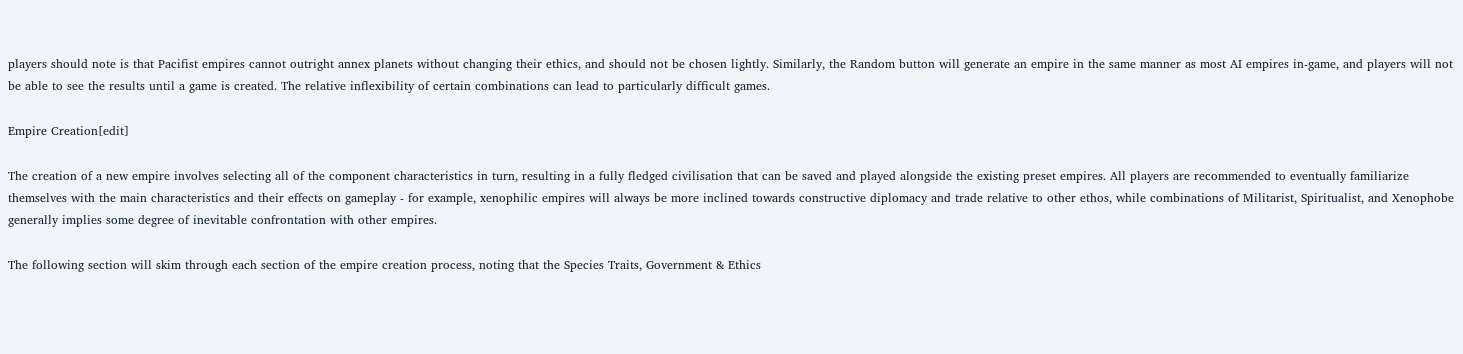players should note is that Pacifist empires cannot outright annex planets without changing their ethics, and should not be chosen lightly. Similarly, the Random button will generate an empire in the same manner as most AI empires in-game, and players will not be able to see the results until a game is created. The relative inflexibility of certain combinations can lead to particularly difficult games.

Empire Creation[edit]

The creation of a new empire involves selecting all of the component characteristics in turn, resulting in a fully fledged civilisation that can be saved and played alongside the existing preset empires. All players are recommended to eventually familiarize themselves with the main characteristics and their effects on gameplay - for example, xenophilic empires will always be more inclined towards constructive diplomacy and trade relative to other ethos, while combinations of Militarist, Spiritualist, and Xenophobe generally implies some degree of inevitable confrontation with other empires.

The following section will skim through each section of the empire creation process, noting that the Species Traits, Government & Ethics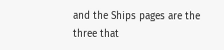and the Ships pages are the three that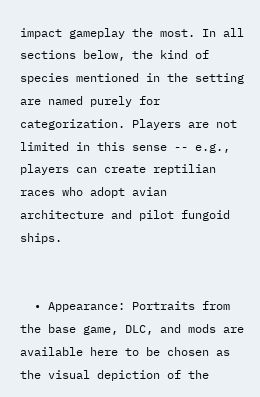impact gameplay the most. In all sections below, the kind of species mentioned in the setting are named purely for categorization. Players are not limited in this sense -- e.g., players can create reptilian races who adopt avian architecture and pilot fungoid ships.


  • Appearance: Portraits from the base game, DLC, and mods are available here to be chosen as the visual depiction of the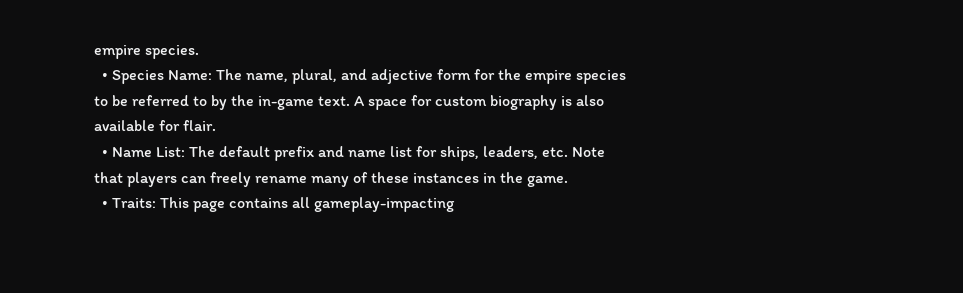empire species.
  • Species Name: The name, plural, and adjective form for the empire species to be referred to by the in-game text. A space for custom biography is also available for flair.
  • Name List: The default prefix and name list for ships, leaders, etc. Note that players can freely rename many of these instances in the game.
  • Traits: This page contains all gameplay-impacting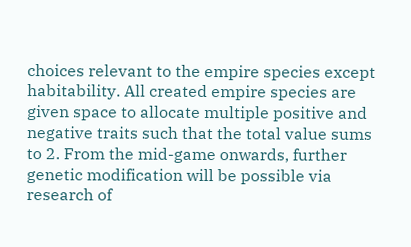choices relevant to the empire species except habitability. All created empire species are given space to allocate multiple positive and negative traits such that the total value sums to 2. From the mid-game onwards, further genetic modification will be possible via research of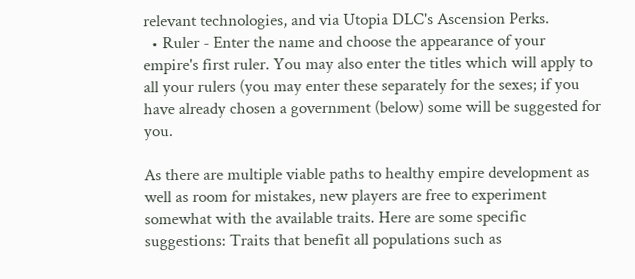relevant technologies, and via Utopia DLC's Ascension Perks.
  • Ruler - Enter the name and choose the appearance of your empire's first ruler. You may also enter the titles which will apply to all your rulers (you may enter these separately for the sexes; if you have already chosen a government (below) some will be suggested for you.

As there are multiple viable paths to healthy empire development as well as room for mistakes, new players are free to experiment somewhat with the available traits. Here are some specific suggestions: Traits that benefit all populations such as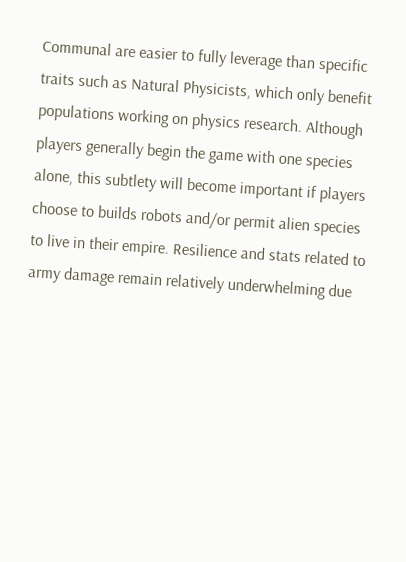Communal are easier to fully leverage than specific traits such as Natural Physicists, which only benefit populations working on physics research. Although players generally begin the game with one species alone, this subtlety will become important if players choose to builds robots and/or permit alien species to live in their empire. Resilience and stats related to army damage remain relatively underwhelming due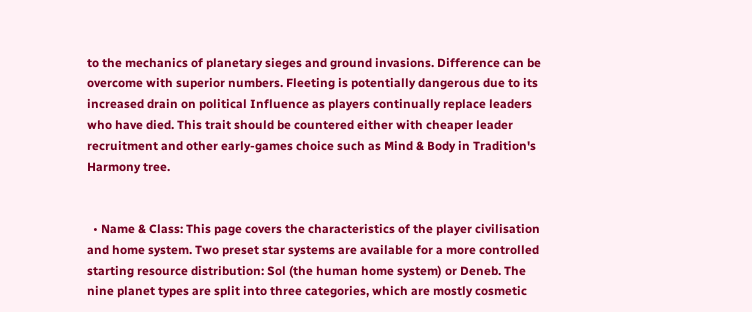to the mechanics of planetary sieges and ground invasions. Difference can be overcome with superior numbers. Fleeting is potentially dangerous due to its increased drain on political Influence as players continually replace leaders who have died. This trait should be countered either with cheaper leader recruitment and other early-games choice such as Mind & Body in Tradition's Harmony tree.


  • Name & Class: This page covers the characteristics of the player civilisation and home system. Two preset star systems are available for a more controlled starting resource distribution: Sol (the human home system) or Deneb. The nine planet types are split into three categories, which are mostly cosmetic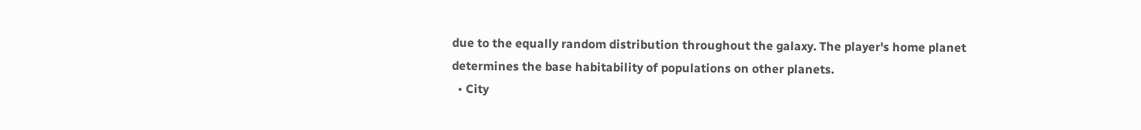due to the equally random distribution throughout the galaxy. The player's home planet determines the base habitability of populations on other planets.
  • City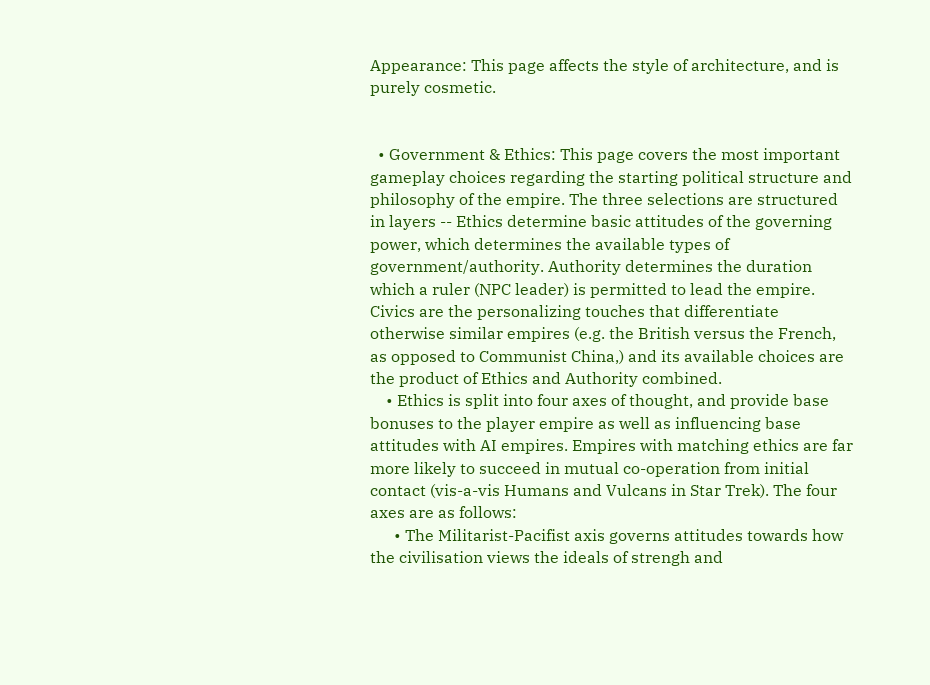Appearance: This page affects the style of architecture, and is purely cosmetic.


  • Government & Ethics: This page covers the most important gameplay choices regarding the starting political structure and philosophy of the empire. The three selections are structured in layers -- Ethics determine basic attitudes of the governing power, which determines the available types of government/authority. Authority determines the duration which a ruler (NPC leader) is permitted to lead the empire. Civics are the personalizing touches that differentiate otherwise similar empires (e.g. the British versus the French, as opposed to Communist China,) and its available choices are the product of Ethics and Authority combined.
    • Ethics is split into four axes of thought, and provide base bonuses to the player empire as well as influencing base attitudes with AI empires. Empires with matching ethics are far more likely to succeed in mutual co-operation from initial contact (vis-a-vis Humans and Vulcans in Star Trek). The four axes are as follows:
      • The Militarist-Pacifist axis governs attitudes towards how the civilisation views the ideals of strengh and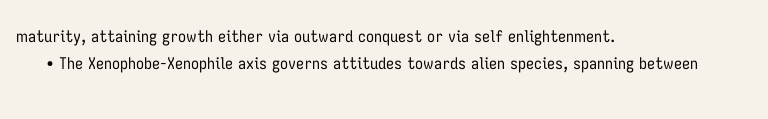maturity, attaining growth either via outward conquest or via self enlightenment.
      • The Xenophobe-Xenophile axis governs attitudes towards alien species, spanning between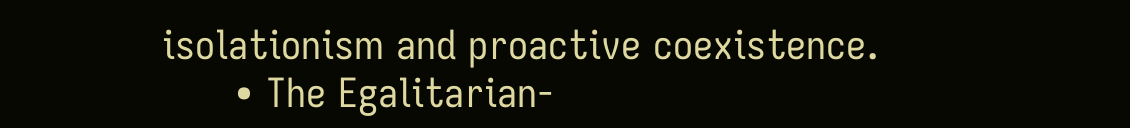isolationism and proactive coexistence.
      • The Egalitarian-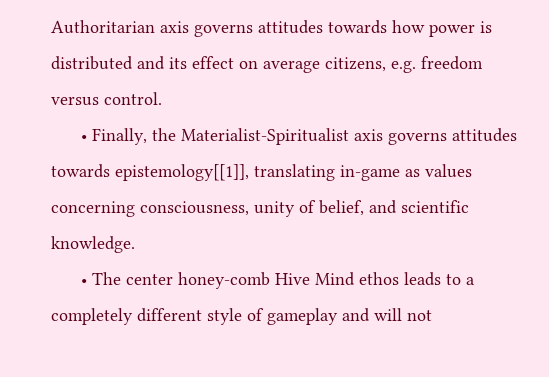Authoritarian axis governs attitudes towards how power is distributed and its effect on average citizens, e.g. freedom versus control.
      • Finally, the Materialist-Spiritualist axis governs attitudes towards epistemology[[1]], translating in-game as values concerning consciousness, unity of belief, and scientific knowledge.
      • The center honey-comb Hive Mind ethos leads to a completely different style of gameplay and will not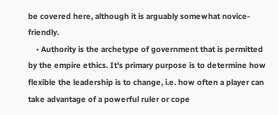be covered here, although it is arguably somewhat novice-friendly.
    • Authority is the archetype of government that is permitted by the empire ethics. It's primary purpose is to determine how flexible the leadership is to change, i.e. how often a player can take advantage of a powerful ruler or cope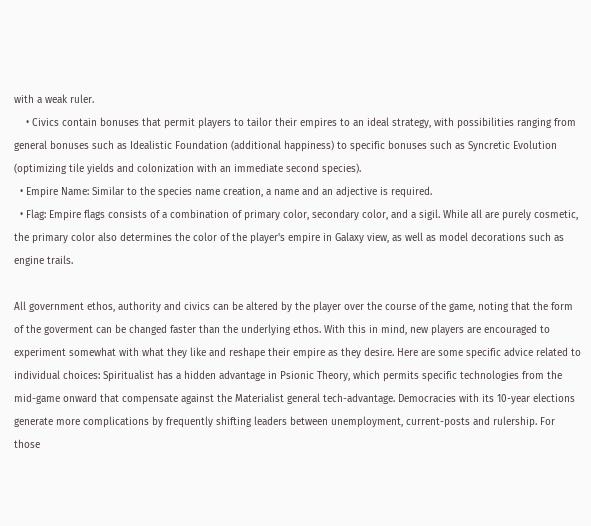with a weak ruler.
    • Civics contain bonuses that permit players to tailor their empires to an ideal strategy, with possibilities ranging from general bonuses such as Idealistic Foundation (additional happiness) to specific bonuses such as Syncretic Evolution (optimizing tile yields and colonization with an immediate second species).
  • Empire Name: Similar to the species name creation, a name and an adjective is required.
  • Flag: Empire flags consists of a combination of primary color, secondary color, and a sigil. While all are purely cosmetic, the primary color also determines the color of the player's empire in Galaxy view, as well as model decorations such as engine trails.

All government ethos, authority and civics can be altered by the player over the course of the game, noting that the form of the goverment can be changed faster than the underlying ethos. With this in mind, new players are encouraged to experiment somewhat with what they like and reshape their empire as they desire. Here are some specific advice related to individual choices: Spiritualist has a hidden advantage in Psionic Theory, which permits specific technologies from the mid-game onward that compensate against the Materialist general tech-advantage. Democracies with its 10-year elections generate more complications by frequently shifting leaders between unemployment, current-posts and rulership. For those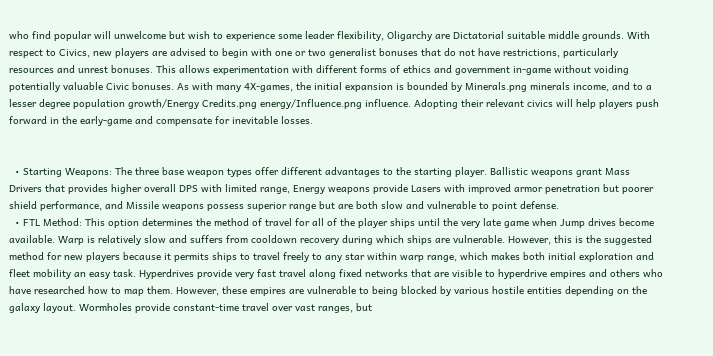who find popular will unwelcome but wish to experience some leader flexibility, Oligarchy are Dictatorial suitable middle grounds. With respect to Civics, new players are advised to begin with one or two generalist bonuses that do not have restrictions, particularly resources and unrest bonuses. This allows experimentation with different forms of ethics and government in-game without voiding potentially valuable Civic bonuses. As with many 4X-games, the initial expansion is bounded by Minerals.png minerals income, and to a lesser degree population growth/Energy Credits.png energy/Influence.png influence. Adopting their relevant civics will help players push forward in the early-game and compensate for inevitable losses.


  • Starting Weapons: The three base weapon types offer different advantages to the starting player. Ballistic weapons grant Mass Drivers that provides higher overall DPS with limited range, Energy weapons provide Lasers with improved armor penetration but poorer shield performance, and Missile weapons possess superior range but are both slow and vulnerable to point defense.
  • FTL Method: This option determines the method of travel for all of the player ships until the very late game when Jump drives become available. Warp is relatively slow and suffers from cooldown recovery during which ships are vulnerable. However, this is the suggested method for new players because it permits ships to travel freely to any star within warp range, which makes both initial exploration and fleet mobility an easy task. Hyperdrives provide very fast travel along fixed networks that are visible to hyperdrive empires and others who have researched how to map them. However, these empires are vulnerable to being blocked by various hostile entities depending on the galaxy layout. Wormholes provide constant-time travel over vast ranges, but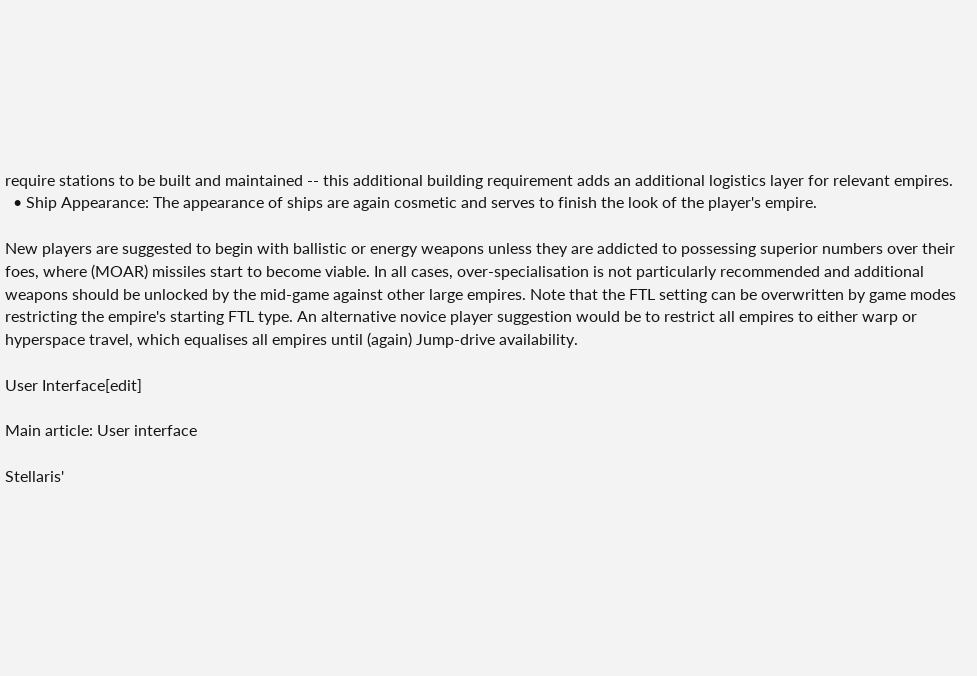require stations to be built and maintained -- this additional building requirement adds an additional logistics layer for relevant empires.
  • Ship Appearance: The appearance of ships are again cosmetic and serves to finish the look of the player's empire.

New players are suggested to begin with ballistic or energy weapons unless they are addicted to possessing superior numbers over their foes, where (MOAR) missiles start to become viable. In all cases, over-specialisation is not particularly recommended and additional weapons should be unlocked by the mid-game against other large empires. Note that the FTL setting can be overwritten by game modes restricting the empire's starting FTL type. An alternative novice player suggestion would be to restrict all empires to either warp or hyperspace travel, which equalises all empires until (again) Jump-drive availability.

User Interface[edit]

Main article: User interface

Stellaris'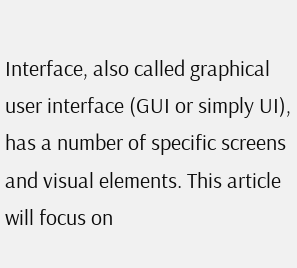Interface, also called graphical user interface (GUI or simply UI), has a number of specific screens and visual elements. This article will focus on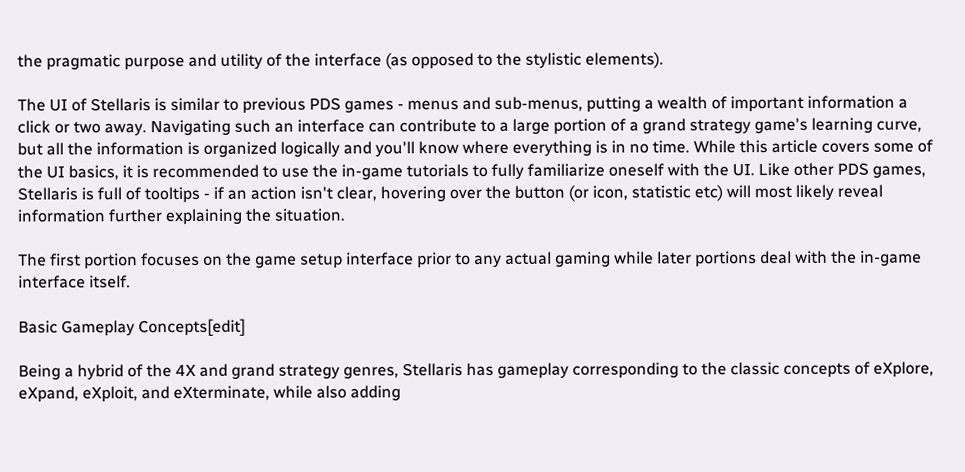the pragmatic purpose and utility of the interface (as opposed to the stylistic elements).

The UI of Stellaris is similar to previous PDS games - menus and sub-menus, putting a wealth of important information a click or two away. Navigating such an interface can contribute to a large portion of a grand strategy game's learning curve, but all the information is organized logically and you'll know where everything is in no time. While this article covers some of the UI basics, it is recommended to use the in-game tutorials to fully familiarize oneself with the UI. Like other PDS games, Stellaris is full of tooltips - if an action isn't clear, hovering over the button (or icon, statistic etc) will most likely reveal information further explaining the situation.

The first portion focuses on the game setup interface prior to any actual gaming while later portions deal with the in-game interface itself.

Basic Gameplay Concepts[edit]

Being a hybrid of the 4X and grand strategy genres, Stellaris has gameplay corresponding to the classic concepts of eXplore, eXpand, eXploit, and eXterminate, while also adding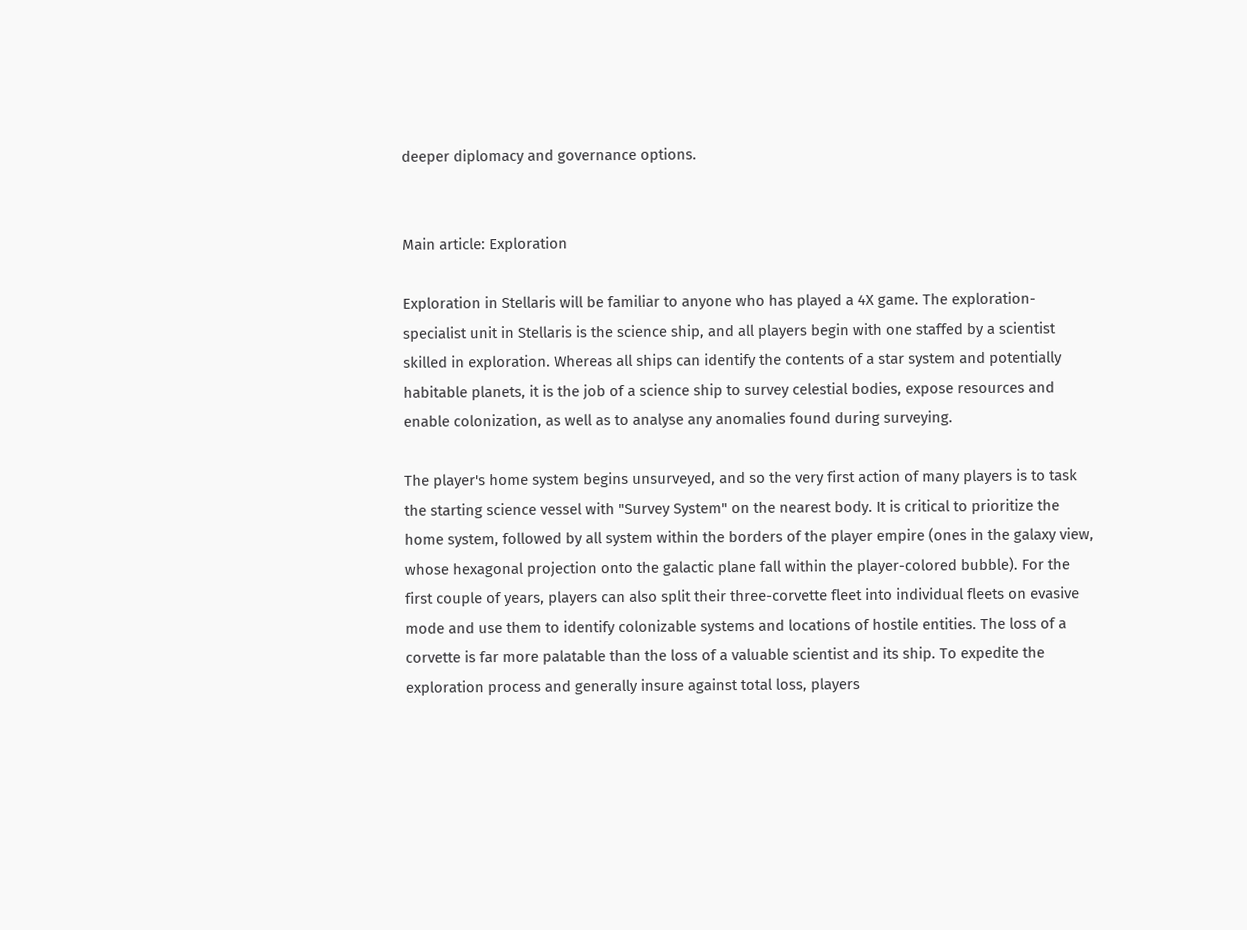deeper diplomacy and governance options.


Main article: Exploration

Exploration in Stellaris will be familiar to anyone who has played a 4X game. The exploration-specialist unit in Stellaris is the science ship, and all players begin with one staffed by a scientist skilled in exploration. Whereas all ships can identify the contents of a star system and potentially habitable planets, it is the job of a science ship to survey celestial bodies, expose resources and enable colonization, as well as to analyse any anomalies found during surveying.

The player's home system begins unsurveyed, and so the very first action of many players is to task the starting science vessel with "Survey System" on the nearest body. It is critical to prioritize the home system, followed by all system within the borders of the player empire (ones in the galaxy view, whose hexagonal projection onto the galactic plane fall within the player-colored bubble). For the first couple of years, players can also split their three-corvette fleet into individual fleets on evasive mode and use them to identify colonizable systems and locations of hostile entities. The loss of a corvette is far more palatable than the loss of a valuable scientist and its ship. To expedite the exploration process and generally insure against total loss, players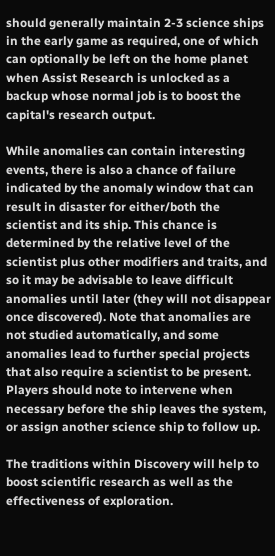should generally maintain 2-3 science ships in the early game as required, one of which can optionally be left on the home planet when Assist Research is unlocked as a backup whose normal job is to boost the capital's research output.

While anomalies can contain interesting events, there is also a chance of failure indicated by the anomaly window that can result in disaster for either/both the scientist and its ship. This chance is determined by the relative level of the scientist plus other modifiers and traits, and so it may be advisable to leave difficult anomalies until later (they will not disappear once discovered). Note that anomalies are not studied automatically, and some anomalies lead to further special projects that also require a scientist to be present. Players should note to intervene when necessary before the ship leaves the system, or assign another science ship to follow up.

The traditions within Discovery will help to boost scientific research as well as the effectiveness of exploration.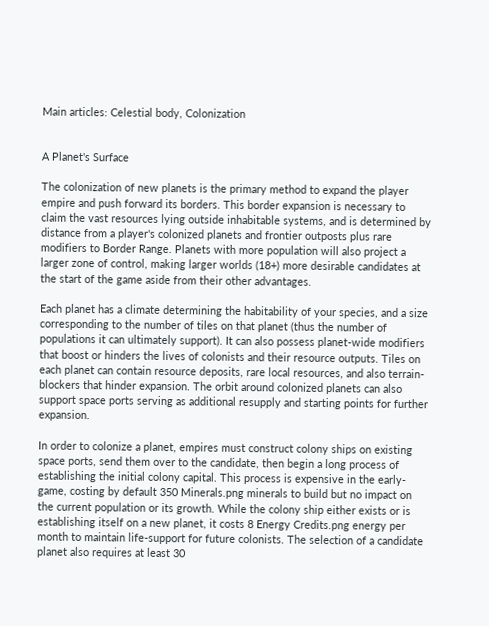Main articles: Celestial body, Colonization


A Planet's Surface

The colonization of new planets is the primary method to expand the player empire and push forward its borders. This border expansion is necessary to claim the vast resources lying outside inhabitable systems, and is determined by distance from a player's colonized planets and frontier outposts plus rare modifiers to Border Range. Planets with more population will also project a larger zone of control, making larger worlds (18+) more desirable candidates at the start of the game aside from their other advantages.

Each planet has a climate determining the habitability of your species, and a size corresponding to the number of tiles on that planet (thus the number of populations it can ultimately support). It can also possess planet-wide modifiers that boost or hinders the lives of colonists and their resource outputs. Tiles on each planet can contain resource deposits, rare local resources, and also terrain-blockers that hinder expansion. The orbit around colonized planets can also support space ports serving as additional resupply and starting points for further expansion.

In order to colonize a planet, empires must construct colony ships on existing space ports, send them over to the candidate, then begin a long process of establishing the initial colony capital. This process is expensive in the early-game, costing by default 350 Minerals.png minerals to build but no impact on the current population or its growth. While the colony ship either exists or is establishing itself on a new planet, it costs 8 Energy Credits.png energy per month to maintain life-support for future colonists. The selection of a candidate planet also requires at least 30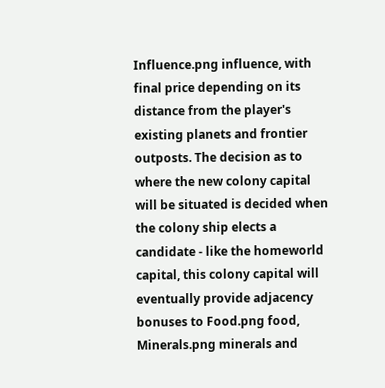Influence.png influence, with final price depending on its distance from the player's existing planets and frontier outposts. The decision as to where the new colony capital will be situated is decided when the colony ship elects a candidate - like the homeworld capital, this colony capital will eventually provide adjacency bonuses to Food.png food, Minerals.png minerals and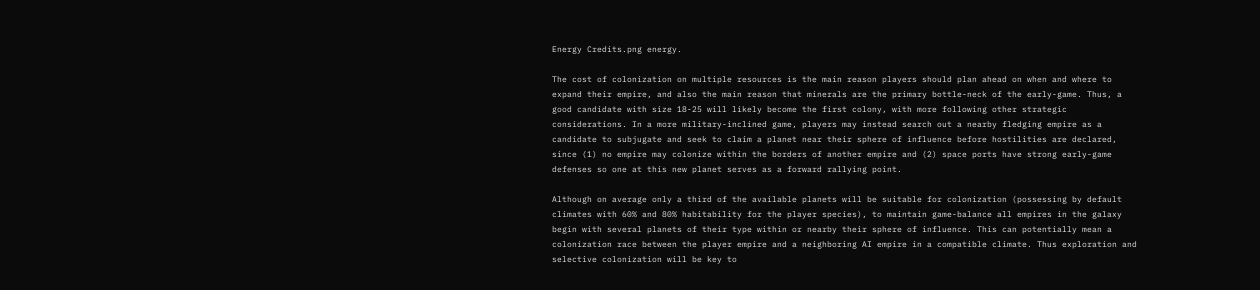Energy Credits.png energy.

The cost of colonization on multiple resources is the main reason players should plan ahead on when and where to expand their empire, and also the main reason that minerals are the primary bottle-neck of the early-game. Thus, a good candidate with size 18-25 will likely become the first colony, with more following other strategic considerations. In a more military-inclined game, players may instead search out a nearby fledging empire as a candidate to subjugate and seek to claim a planet near their sphere of influence before hostilities are declared, since (1) no empire may colonize within the borders of another empire and (2) space ports have strong early-game defenses so one at this new planet serves as a forward rallying point.

Although on average only a third of the available planets will be suitable for colonization (possessing by default climates with 60% and 80% habitability for the player species), to maintain game-balance all empires in the galaxy begin with several planets of their type within or nearby their sphere of influence. This can potentially mean a colonization race between the player empire and a neighboring AI empire in a compatible climate. Thus exploration and selective colonization will be key to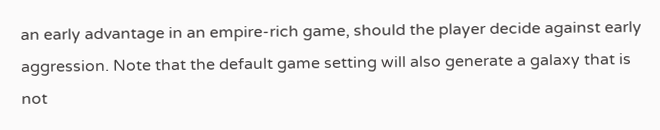an early advantage in an empire-rich game, should the player decide against early aggression. Note that the default game setting will also generate a galaxy that is not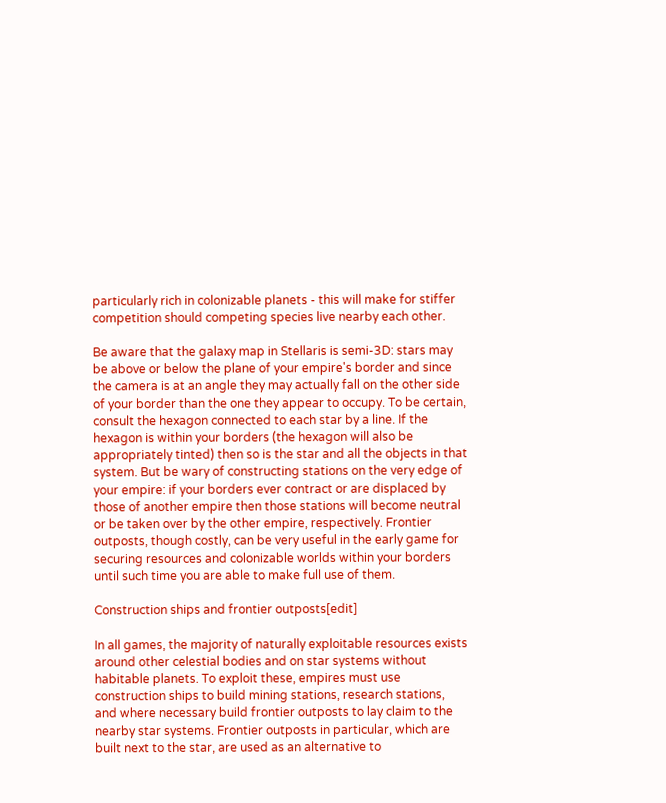particularly rich in colonizable planets - this will make for stiffer competition should competing species live nearby each other.

Be aware that the galaxy map in Stellaris is semi-3D: stars may be above or below the plane of your empire's border and since the camera is at an angle they may actually fall on the other side of your border than the one they appear to occupy. To be certain, consult the hexagon connected to each star by a line. If the hexagon is within your borders (the hexagon will also be appropriately tinted) then so is the star and all the objects in that system. But be wary of constructing stations on the very edge of your empire: if your borders ever contract or are displaced by those of another empire then those stations will become neutral or be taken over by the other empire, respectively. Frontier outposts, though costly, can be very useful in the early game for securing resources and colonizable worlds within your borders until such time you are able to make full use of them.

Construction ships and frontier outposts[edit]

In all games, the majority of naturally exploitable resources exists around other celestial bodies and on star systems without habitable planets. To exploit these, empires must use construction ships to build mining stations, research stations, and where necessary build frontier outposts to lay claim to the nearby star systems. Frontier outposts in particular, which are built next to the star, are used as an alternative to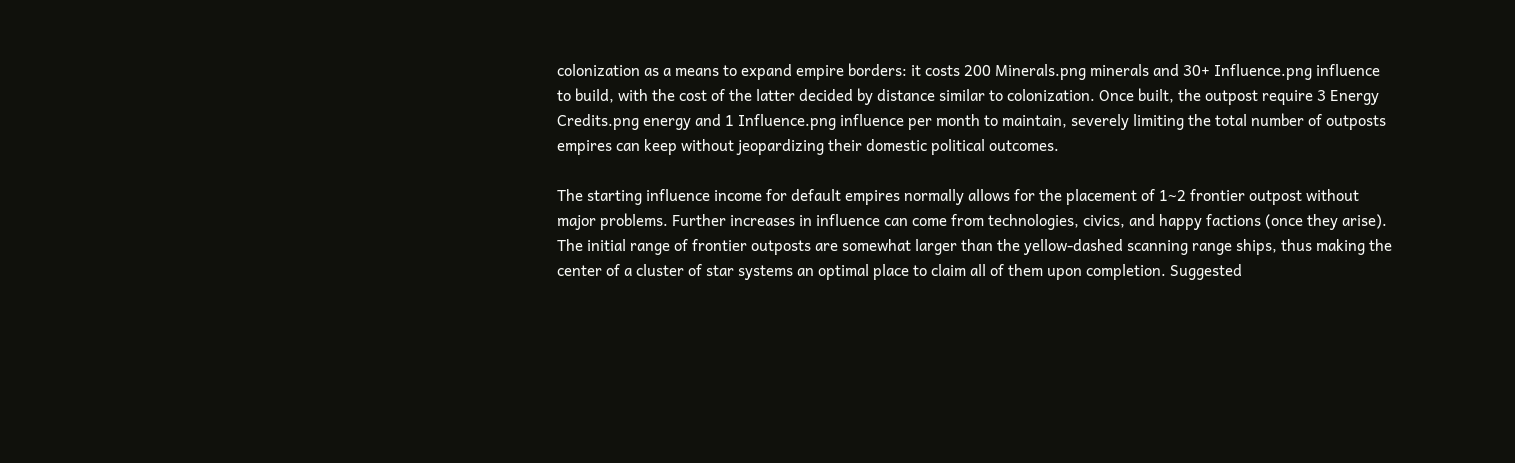colonization as a means to expand empire borders: it costs 200 Minerals.png minerals and 30+ Influence.png influence to build, with the cost of the latter decided by distance similar to colonization. Once built, the outpost require 3 Energy Credits.png energy and 1 Influence.png influence per month to maintain, severely limiting the total number of outposts empires can keep without jeopardizing their domestic political outcomes.

The starting influence income for default empires normally allows for the placement of 1~2 frontier outpost without major problems. Further increases in influence can come from technologies, civics, and happy factions (once they arise). The initial range of frontier outposts are somewhat larger than the yellow-dashed scanning range ships, thus making the center of a cluster of star systems an optimal place to claim all of them upon completion. Suggested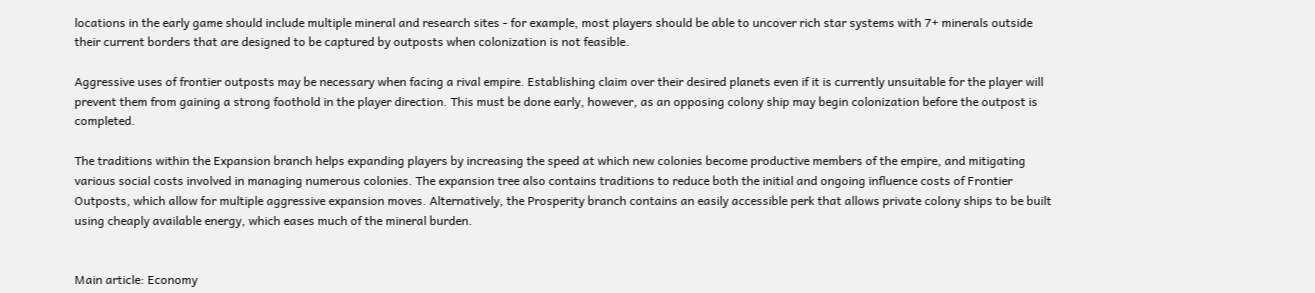locations in the early game should include multiple mineral and research sites - for example, most players should be able to uncover rich star systems with 7+ minerals outside their current borders that are designed to be captured by outposts when colonization is not feasible.

Aggressive uses of frontier outposts may be necessary when facing a rival empire. Establishing claim over their desired planets even if it is currently unsuitable for the player will prevent them from gaining a strong foothold in the player direction. This must be done early, however, as an opposing colony ship may begin colonization before the outpost is completed.

The traditions within the Expansion branch helps expanding players by increasing the speed at which new colonies become productive members of the empire, and mitigating various social costs involved in managing numerous colonies. The expansion tree also contains traditions to reduce both the initial and ongoing influence costs of Frontier Outposts, which allow for multiple aggressive expansion moves. Alternatively, the Prosperity branch contains an easily accessible perk that allows private colony ships to be built using cheaply available energy, which eases much of the mineral burden.


Main article: Economy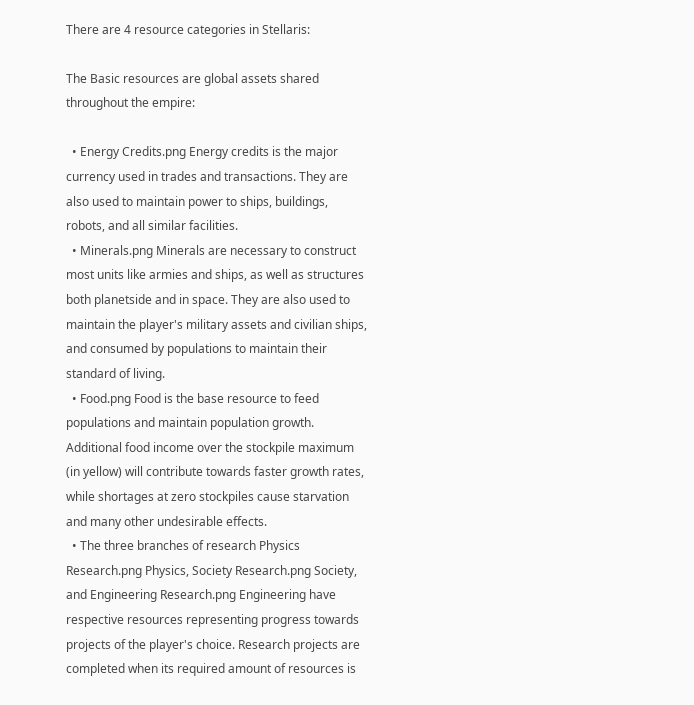There are 4 resource categories in Stellaris:

The Basic resources are global assets shared throughout the empire:

  • Energy Credits.png Energy credits is the major currency used in trades and transactions. They are also used to maintain power to ships, buildings, robots, and all similar facilities.
  • Minerals.png Minerals are necessary to construct most units like armies and ships, as well as structures both planetside and in space. They are also used to maintain the player's military assets and civilian ships, and consumed by populations to maintain their standard of living.
  • Food.png Food is the base resource to feed populations and maintain population growth. Additional food income over the stockpile maximum (in yellow) will contribute towards faster growth rates, while shortages at zero stockpiles cause starvation and many other undesirable effects.
  • The three branches of research Physics Research.png Physics, Society Research.png Society, and Engineering Research.png Engineering have respective resources representing progress towards projects of the player's choice. Research projects are completed when its required amount of resources is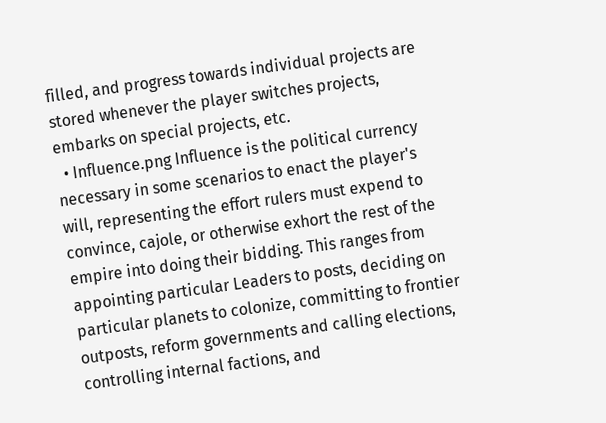filled, and progress towards individual projects are stored whenever the player switches projects, embarks on special projects, etc.
  • Influence.png Influence is the political currency necessary in some scenarios to enact the player's will, representing the effort rulers must expend to convince, cajole, or otherwise exhort the rest of the empire into doing their bidding. This ranges from appointing particular Leaders to posts, deciding on particular planets to colonize, committing to frontier outposts, reform governments and calling elections, controlling internal factions, and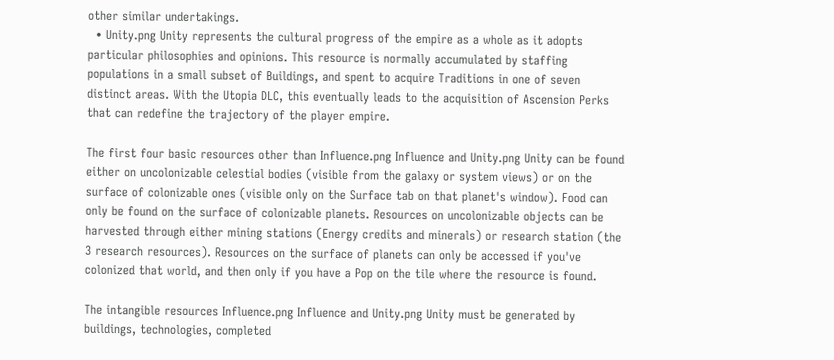other similar undertakings.
  • Unity.png Unity represents the cultural progress of the empire as a whole as it adopts particular philosophies and opinions. This resource is normally accumulated by staffing populations in a small subset of Buildings, and spent to acquire Traditions in one of seven distinct areas. With the Utopia DLC, this eventually leads to the acquisition of Ascension Perks that can redefine the trajectory of the player empire.

The first four basic resources other than Influence.png Influence and Unity.png Unity can be found either on uncolonizable celestial bodies (visible from the galaxy or system views) or on the surface of colonizable ones (visible only on the Surface tab on that planet's window). Food can only be found on the surface of colonizable planets. Resources on uncolonizable objects can be harvested through either mining stations (Energy credits and minerals) or research station (the 3 research resources). Resources on the surface of planets can only be accessed if you've colonized that world, and then only if you have a Pop on the tile where the resource is found.

The intangible resources Influence.png Influence and Unity.png Unity must be generated by buildings, technologies, completed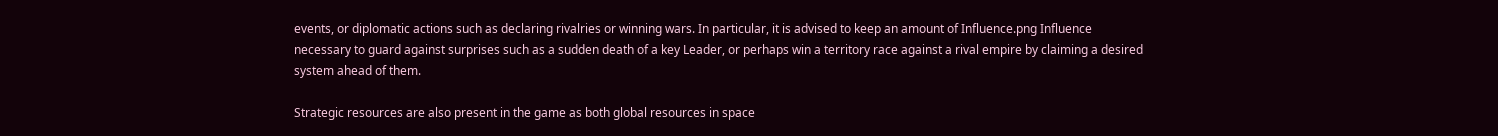events, or diplomatic actions such as declaring rivalries or winning wars. In particular, it is advised to keep an amount of Influence.png Influence necessary to guard against surprises such as a sudden death of a key Leader, or perhaps win a territory race against a rival empire by claiming a desired system ahead of them.

Strategic resources are also present in the game as both global resources in space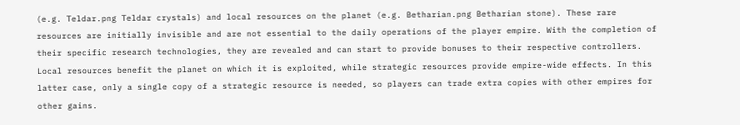(e.g. Teldar.png Teldar crystals) and local resources on the planet (e.g. Betharian.png Betharian stone). These rare resources are initially invisible and are not essential to the daily operations of the player empire. With the completion of their specific research technologies, they are revealed and can start to provide bonuses to their respective controllers. Local resources benefit the planet on which it is exploited, while strategic resources provide empire-wide effects. In this latter case, only a single copy of a strategic resource is needed, so players can trade extra copies with other empires for other gains.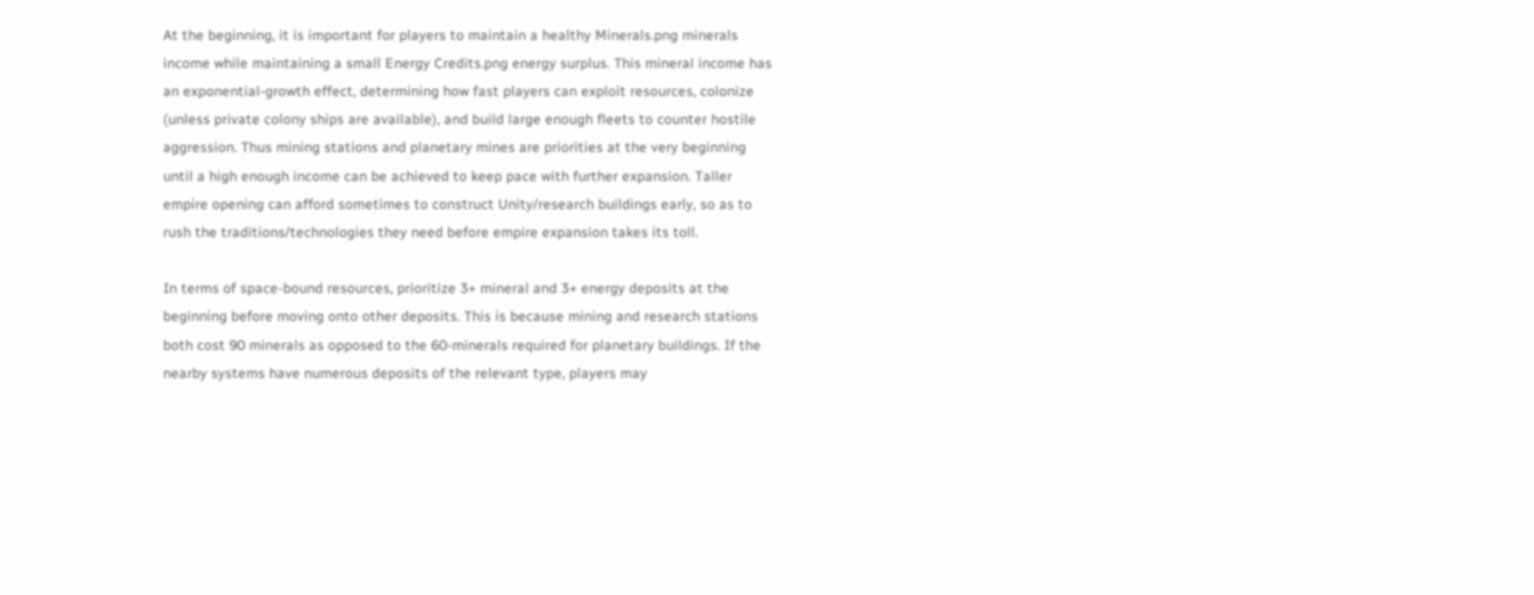At the beginning, it is important for players to maintain a healthy Minerals.png minerals income while maintaining a small Energy Credits.png energy surplus. This mineral income has an exponential-growth effect, determining how fast players can exploit resources, colonize (unless private colony ships are available), and build large enough fleets to counter hostile aggression. Thus mining stations and planetary mines are priorities at the very beginning until a high enough income can be achieved to keep pace with further expansion. Taller empire opening can afford sometimes to construct Unity/research buildings early, so as to rush the traditions/technologies they need before empire expansion takes its toll.

In terms of space-bound resources, prioritize 3+ mineral and 3+ energy deposits at the beginning before moving onto other deposits. This is because mining and research stations both cost 90 minerals as opposed to the 60-minerals required for planetary buildings. If the nearby systems have numerous deposits of the relevant type, players may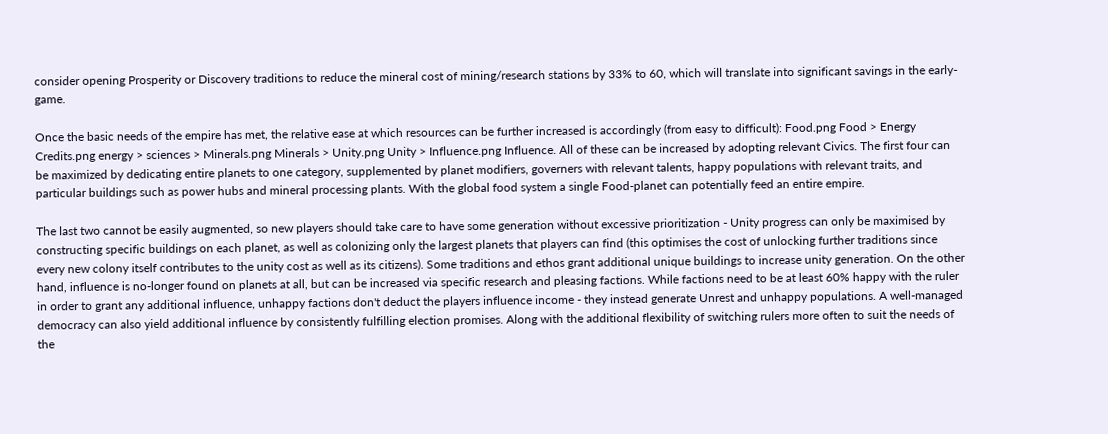consider opening Prosperity or Discovery traditions to reduce the mineral cost of mining/research stations by 33% to 60, which will translate into significant savings in the early-game.

Once the basic needs of the empire has met, the relative ease at which resources can be further increased is accordingly (from easy to difficult): Food.png Food > Energy Credits.png energy > sciences > Minerals.png Minerals > Unity.png Unity > Influence.png Influence. All of these can be increased by adopting relevant Civics. The first four can be maximized by dedicating entire planets to one category, supplemented by planet modifiers, governers with relevant talents, happy populations with relevant traits, and particular buildings such as power hubs and mineral processing plants. With the global food system a single Food-planet can potentially feed an entire empire.

The last two cannot be easily augmented, so new players should take care to have some generation without excessive prioritization - Unity progress can only be maximised by constructing specific buildings on each planet, as well as colonizing only the largest planets that players can find (this optimises the cost of unlocking further traditions since every new colony itself contributes to the unity cost as well as its citizens). Some traditions and ethos grant additional unique buildings to increase unity generation. On the other hand, influence is no-longer found on planets at all, but can be increased via specific research and pleasing factions. While factions need to be at least 60% happy with the ruler in order to grant any additional influence, unhappy factions don't deduct the players influence income - they instead generate Unrest and unhappy populations. A well-managed democracy can also yield additional influence by consistently fulfilling election promises. Along with the additional flexibility of switching rulers more often to suit the needs of the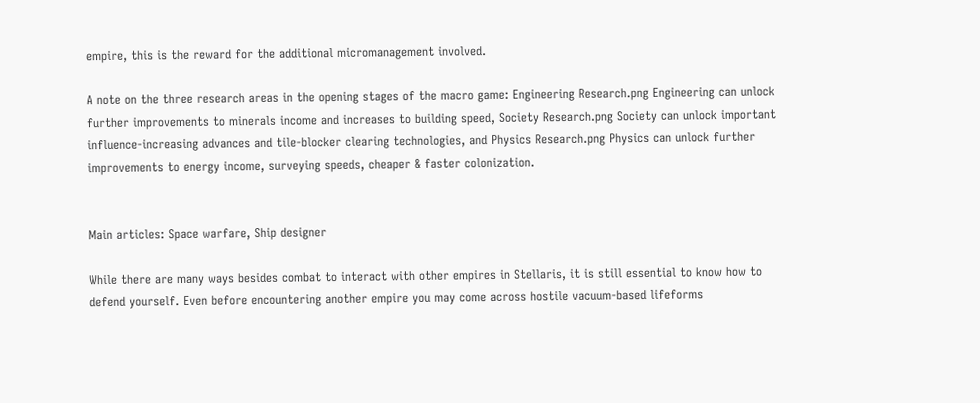empire, this is the reward for the additional micromanagement involved.

A note on the three research areas in the opening stages of the macro game: Engineering Research.png Engineering can unlock further improvements to minerals income and increases to building speed, Society Research.png Society can unlock important influence-increasing advances and tile-blocker clearing technologies, and Physics Research.png Physics can unlock further improvements to energy income, surveying speeds, cheaper & faster colonization.


Main articles: Space warfare, Ship designer

While there are many ways besides combat to interact with other empires in Stellaris, it is still essential to know how to defend yourself. Even before encountering another empire you may come across hostile vacuum-based lifeforms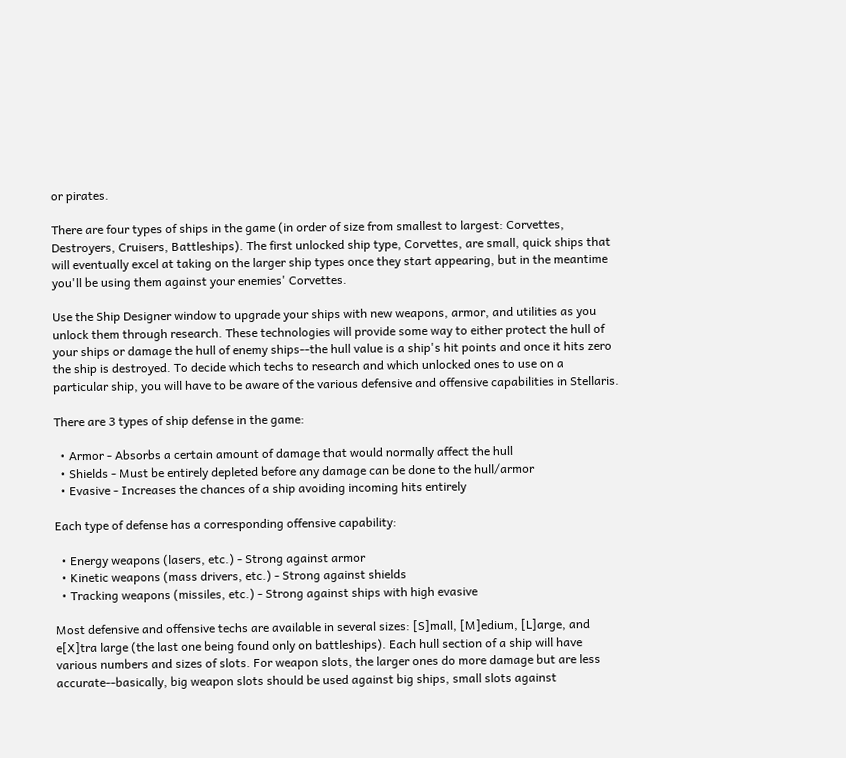or pirates.

There are four types of ships in the game (in order of size from smallest to largest: Corvettes, Destroyers, Cruisers, Battleships). The first unlocked ship type, Corvettes, are small, quick ships that will eventually excel at taking on the larger ship types once they start appearing, but in the meantime you'll be using them against your enemies' Corvettes.

Use the Ship Designer window to upgrade your ships with new weapons, armor, and utilities as you unlock them through research. These technologies will provide some way to either protect the hull of your ships or damage the hull of enemy ships--the hull value is a ship's hit points and once it hits zero the ship is destroyed. To decide which techs to research and which unlocked ones to use on a particular ship, you will have to be aware of the various defensive and offensive capabilities in Stellaris.

There are 3 types of ship defense in the game:

  • Armor - Absorbs a certain amount of damage that would normally affect the hull
  • Shields - Must be entirely depleted before any damage can be done to the hull/armor
  • Evasive - Increases the chances of a ship avoiding incoming hits entirely

Each type of defense has a corresponding offensive capability:

  • Energy weapons (lasers, etc.) - Strong against armor
  • Kinetic weapons (mass drivers, etc.) - Strong against shields
  • Tracking weapons (missiles, etc.) - Strong against ships with high evasive

Most defensive and offensive techs are available in several sizes: [S]mall, [M]edium, [L]arge, and e[X]tra large (the last one being found only on battleships). Each hull section of a ship will have various numbers and sizes of slots. For weapon slots, the larger ones do more damage but are less accurate--basically, big weapon slots should be used against big ships, small slots against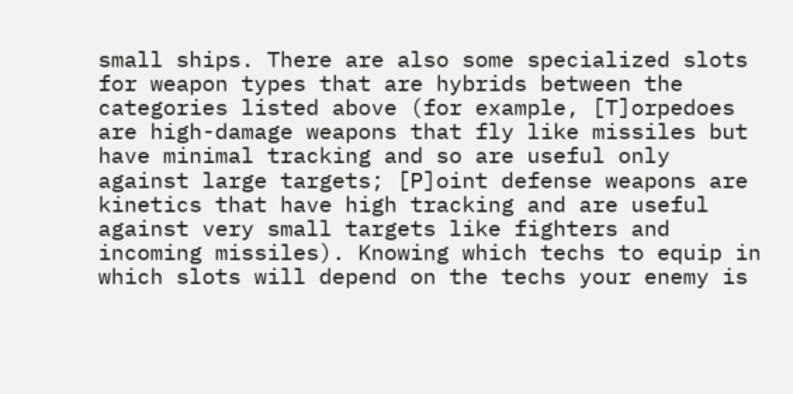small ships. There are also some specialized slots for weapon types that are hybrids between the categories listed above (for example, [T]orpedoes are high-damage weapons that fly like missiles but have minimal tracking and so are useful only against large targets; [P]oint defense weapons are kinetics that have high tracking and are useful against very small targets like fighters and incoming missiles). Knowing which techs to equip in which slots will depend on the techs your enemy is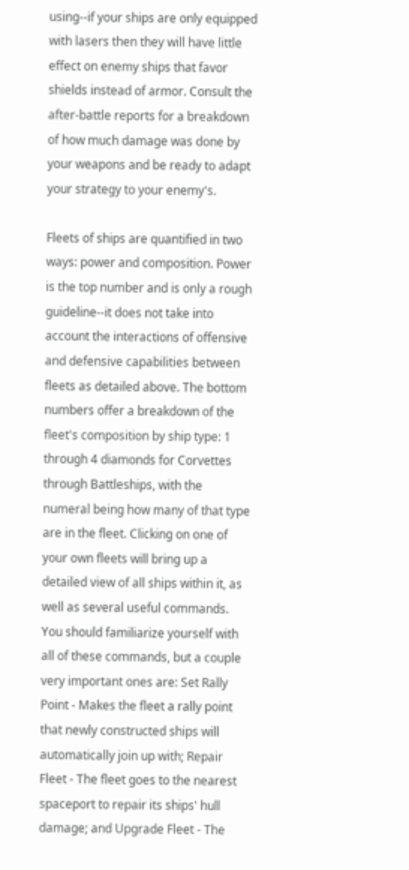using--if your ships are only equipped with lasers then they will have little effect on enemy ships that favor shields instead of armor. Consult the after-battle reports for a breakdown of how much damage was done by your weapons and be ready to adapt your strategy to your enemy's.

Fleets of ships are quantified in two ways: power and composition. Power is the top number and is only a rough guideline--it does not take into account the interactions of offensive and defensive capabilities between fleets as detailed above. The bottom numbers offer a breakdown of the fleet's composition by ship type: 1 through 4 diamonds for Corvettes through Battleships, with the numeral being how many of that type are in the fleet. Clicking on one of your own fleets will bring up a detailed view of all ships within it, as well as several useful commands. You should familiarize yourself with all of these commands, but a couple very important ones are: Set Rally Point - Makes the fleet a rally point that newly constructed ships will automatically join up with; Repair Fleet - The fleet goes to the nearest spaceport to repair its ships' hull damage; and Upgrade Fleet - The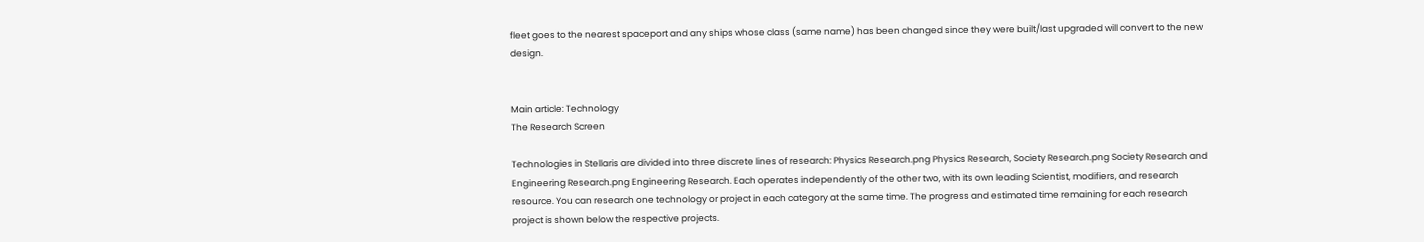fleet goes to the nearest spaceport and any ships whose class (same name) has been changed since they were built/last upgraded will convert to the new design.


Main article: Technology
The Research Screen

Technologies in Stellaris are divided into three discrete lines of research: Physics Research.png Physics Research, Society Research.png Society Research and Engineering Research.png Engineering Research. Each operates independently of the other two, with its own leading Scientist, modifiers, and research resource. You can research one technology or project in each category at the same time. The progress and estimated time remaining for each research project is shown below the respective projects.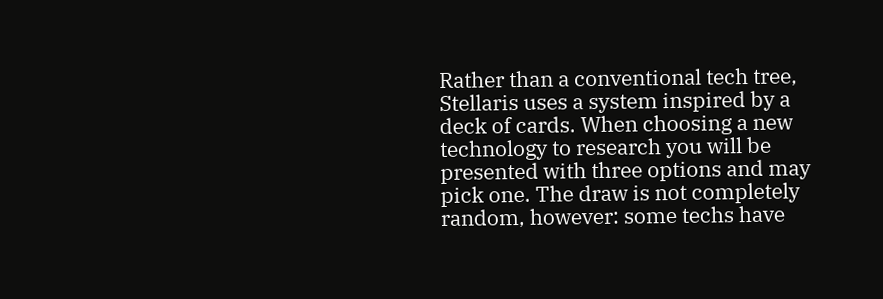Rather than a conventional tech tree, Stellaris uses a system inspired by a deck of cards. When choosing a new technology to research you will be presented with three options and may pick one. The draw is not completely random, however: some techs have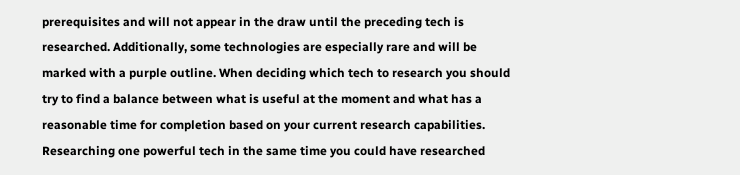prerequisites and will not appear in the draw until the preceding tech is researched. Additionally, some technologies are especially rare and will be marked with a purple outline. When deciding which tech to research you should try to find a balance between what is useful at the moment and what has a reasonable time for completion based on your current research capabilities. Researching one powerful tech in the same time you could have researched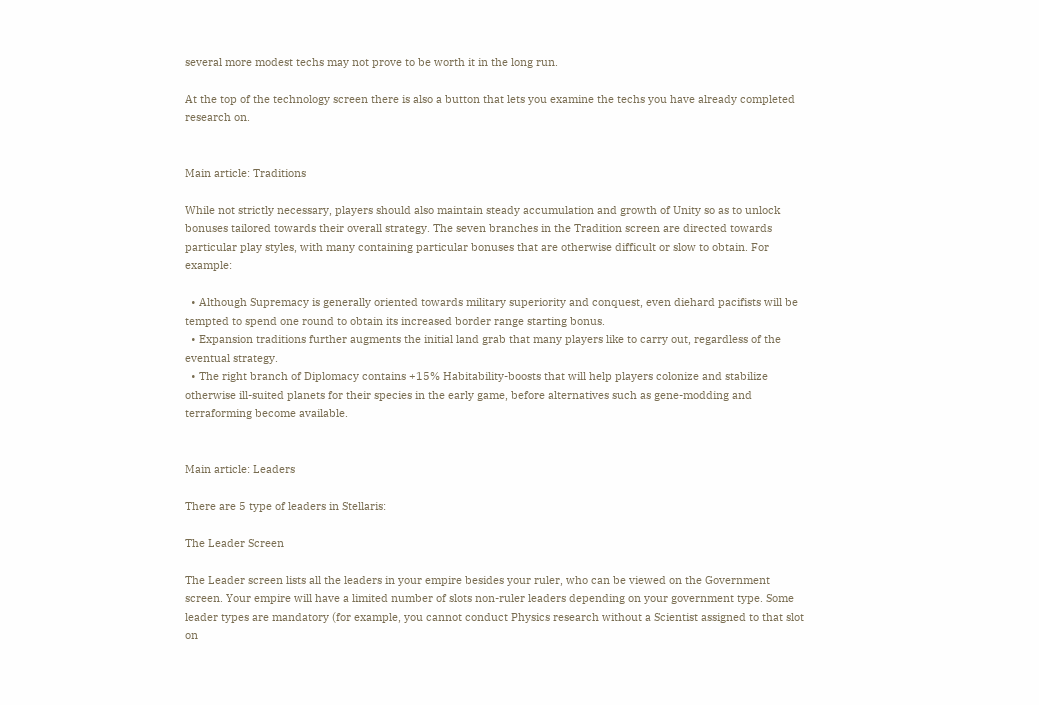several more modest techs may not prove to be worth it in the long run.

At the top of the technology screen there is also a button that lets you examine the techs you have already completed research on.


Main article: Traditions

While not strictly necessary, players should also maintain steady accumulation and growth of Unity so as to unlock bonuses tailored towards their overall strategy. The seven branches in the Tradition screen are directed towards particular play styles, with many containing particular bonuses that are otherwise difficult or slow to obtain. For example:

  • Although Supremacy is generally oriented towards military superiority and conquest, even diehard pacifists will be tempted to spend one round to obtain its increased border range starting bonus.
  • Expansion traditions further augments the initial land grab that many players like to carry out, regardless of the eventual strategy.
  • The right branch of Diplomacy contains +15% Habitability-boosts that will help players colonize and stabilize otherwise ill-suited planets for their species in the early game, before alternatives such as gene-modding and terraforming become available.


Main article: Leaders

There are 5 type of leaders in Stellaris:

The Leader Screen

The Leader screen lists all the leaders in your empire besides your ruler, who can be viewed on the Government screen. Your empire will have a limited number of slots non-ruler leaders depending on your government type. Some leader types are mandatory (for example, you cannot conduct Physics research without a Scientist assigned to that slot on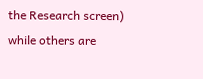the Research screen) while others are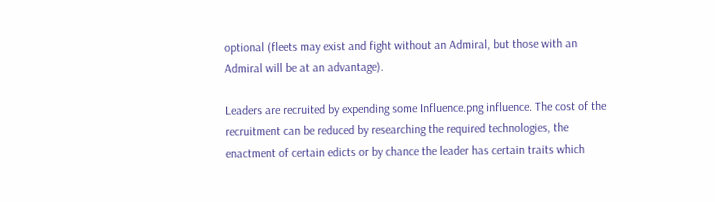optional (fleets may exist and fight without an Admiral, but those with an Admiral will be at an advantage).

Leaders are recruited by expending some Influence.png influence. The cost of the recruitment can be reduced by researching the required technologies, the enactment of certain edicts or by chance the leader has certain traits which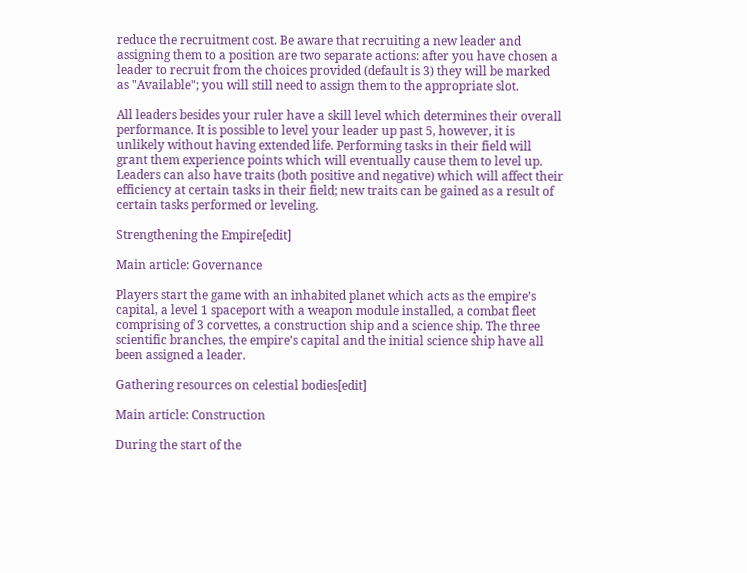reduce the recruitment cost. Be aware that recruiting a new leader and assigning them to a position are two separate actions: after you have chosen a leader to recruit from the choices provided (default is 3) they will be marked as "Available"; you will still need to assign them to the appropriate slot.

All leaders besides your ruler have a skill level which determines their overall performance. It is possible to level your leader up past 5, however, it is unlikely without having extended life. Performing tasks in their field will grant them experience points which will eventually cause them to level up. Leaders can also have traits (both positive and negative) which will affect their efficiency at certain tasks in their field; new traits can be gained as a result of certain tasks performed or leveling.

Strengthening the Empire[edit]

Main article: Governance

Players start the game with an inhabited planet which acts as the empire’s capital, a level 1 spaceport with a weapon module installed, a combat fleet comprising of 3 corvettes, a construction ship and a science ship. The three scientific branches, the empire’s capital and the initial science ship have all been assigned a leader.

Gathering resources on celestial bodies[edit]

Main article: Construction

During the start of the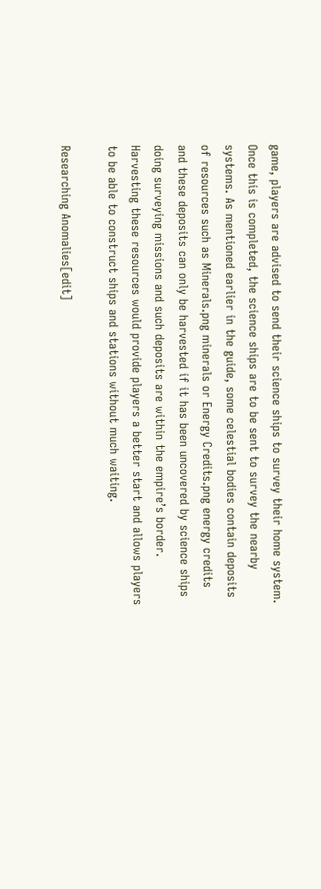game, players are advised to send their science ships to survey their home system. Once this is completed, the science ships are to be sent to survey the nearby systems. As mentioned earlier in the guide, some celestial bodies contain deposits of resources such as Minerals.png minerals or Energy Credits.png energy credits and these deposits can only be harvested if it has been uncovered by science ships doing surveying missions and such deposits are within the empire’s border. Harvesting these resources would provide players a better start and allows players to be able to construct ships and stations without much waiting.

Researching Anomalies[edit]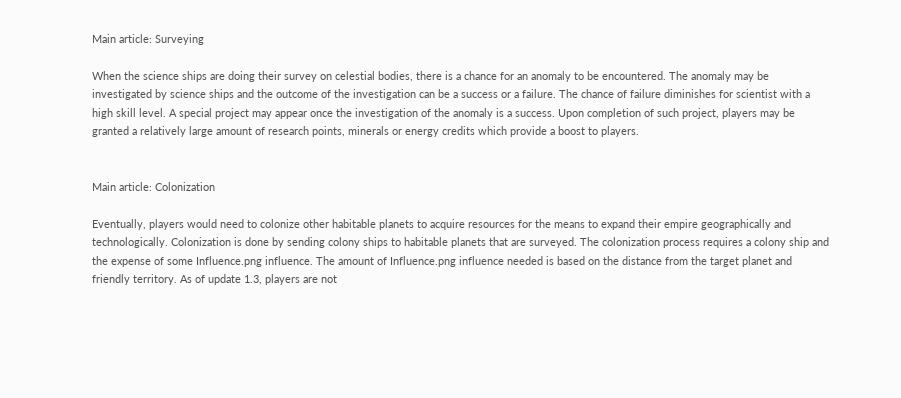Main article: Surveying

When the science ships are doing their survey on celestial bodies, there is a chance for an anomaly to be encountered. The anomaly may be investigated by science ships and the outcome of the investigation can be a success or a failure. The chance of failure diminishes for scientist with a high skill level. A special project may appear once the investigation of the anomaly is a success. Upon completion of such project, players may be granted a relatively large amount of research points, minerals or energy credits which provide a boost to players.


Main article: Colonization

Eventually, players would need to colonize other habitable planets to acquire resources for the means to expand their empire geographically and technologically. Colonization is done by sending colony ships to habitable planets that are surveyed. The colonization process requires a colony ship and the expense of some Influence.png influence. The amount of Influence.png influence needed is based on the distance from the target planet and friendly territory. As of update 1.3, players are not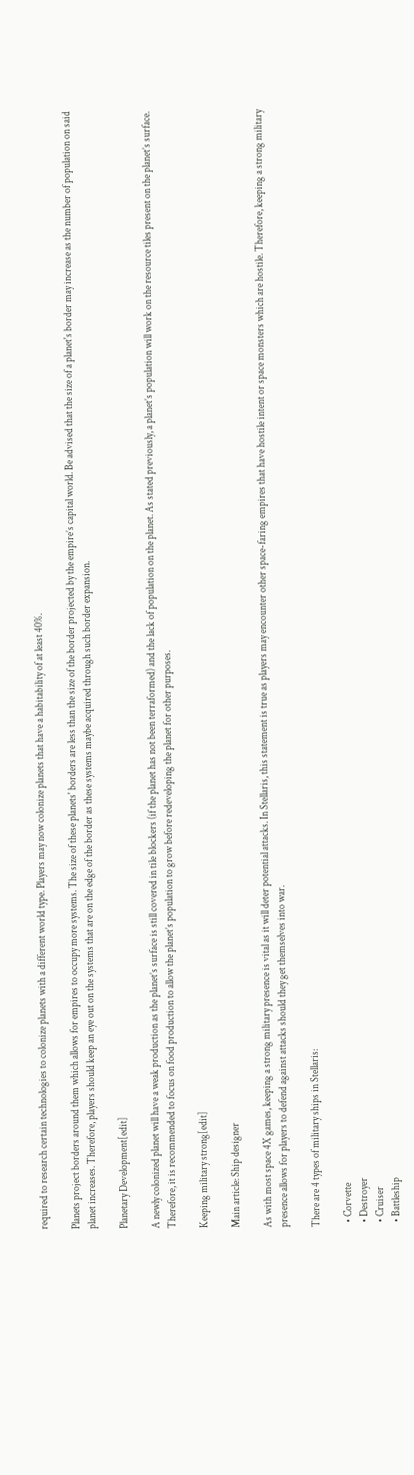required to research certain technologies to colonize planets with a different world type. Players may now colonize planets that have a habitability of at least 40%.

Planets project borders around them which allows for empires to occupy more systems. The size of these planets' borders are less than the size of the border projected by the empire’s capital world. Be advised that the size of a planet's border may increase as the number of population on said planet increases. Therefore, players should keep an eye out on the systems that are on the edge of the border as these systems maybe acquired through such border expansion.

Planetary Development[edit]

A newly colonized planet will have a weak production as the planet’s surface is still covered in tile blockers (if the planet has not been terraformed) and the lack of population on the planet. As stated previously, a planet’s population will work on the resource tiles present on the planet’s surface. Therefore, it is recommended to focus on food production to allow the planet’s population to grow before redeveloping the planet for other purposes.

Keeping military strong[edit]

Main article: Ship designer

As with most space 4X games, keeping a strong military presence is vital as it will deter potential attacks. In Stellaris, this statement is true as players may encounter other space-faring empires that have hostile intent or space monsters which are hostile. Therefore, keeping a strong military presence allows for players to defend against attacks should they get themselves into war.

There are 4 types of military ships in Stellaris:

  • Corvette
  • Destroyer
  • Cruiser
  • Battleship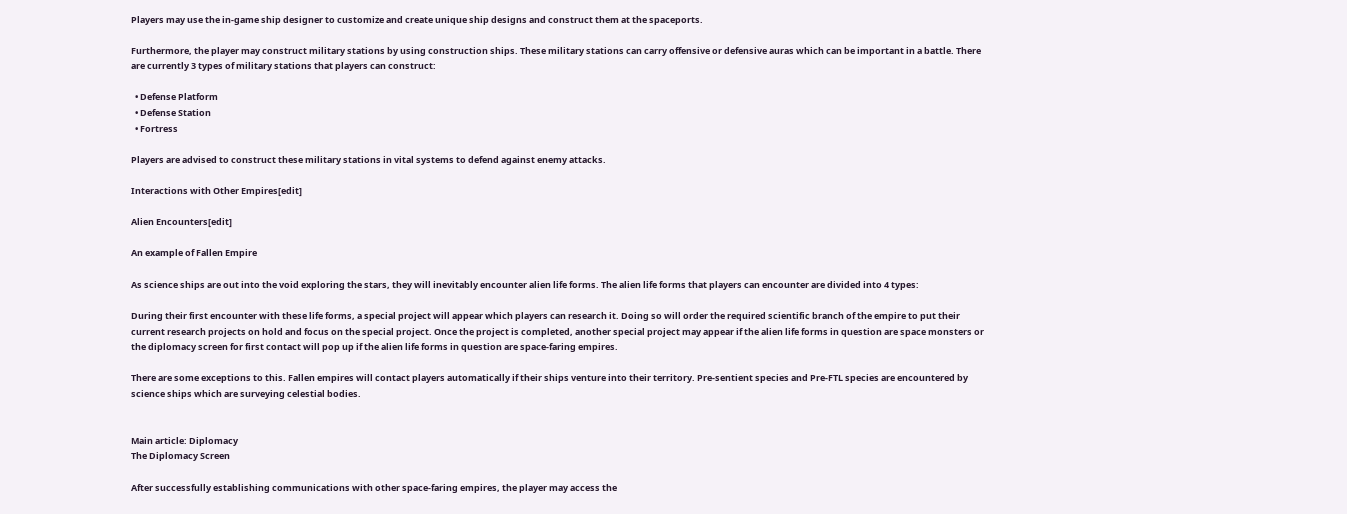Players may use the in-game ship designer to customize and create unique ship designs and construct them at the spaceports.

Furthermore, the player may construct military stations by using construction ships. These military stations can carry offensive or defensive auras which can be important in a battle. There are currently 3 types of military stations that players can construct:

  • Defense Platform
  • Defense Station
  • Fortress

Players are advised to construct these military stations in vital systems to defend against enemy attacks.

Interactions with Other Empires[edit]

Alien Encounters[edit]

An example of Fallen Empire

As science ships are out into the void exploring the stars, they will inevitably encounter alien life forms. The alien life forms that players can encounter are divided into 4 types:

During their first encounter with these life forms, a special project will appear which players can research it. Doing so will order the required scientific branch of the empire to put their current research projects on hold and focus on the special project. Once the project is completed, another special project may appear if the alien life forms in question are space monsters or the diplomacy screen for first contact will pop up if the alien life forms in question are space-faring empires.

There are some exceptions to this. Fallen empires will contact players automatically if their ships venture into their territory. Pre-sentient species and Pre-FTL species are encountered by science ships which are surveying celestial bodies.


Main article: Diplomacy
The Diplomacy Screen

After successfully establishing communications with other space-faring empires, the player may access the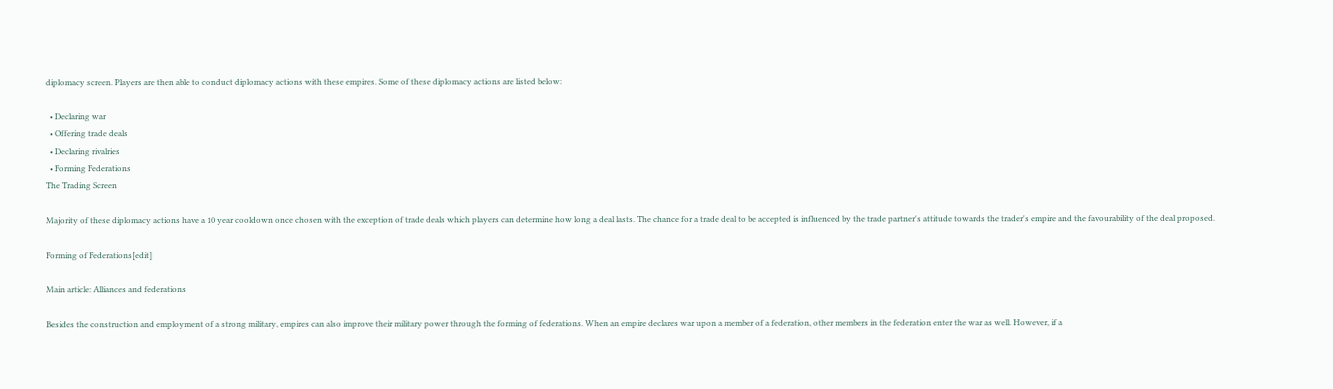diplomacy screen. Players are then able to conduct diplomacy actions with these empires. Some of these diplomacy actions are listed below:

  • Declaring war
  • Offering trade deals
  • Declaring rivalries
  • Forming Federations
The Trading Screen

Majority of these diplomacy actions have a 10 year cooldown once chosen with the exception of trade deals which players can determine how long a deal lasts. The chance for a trade deal to be accepted is influenced by the trade partner's attitude towards the trader's empire and the favourability of the deal proposed.

Forming of Federations[edit]

Main article: Alliances and federations

Besides the construction and employment of a strong military, empires can also improve their military power through the forming of federations. When an empire declares war upon a member of a federation, other members in the federation enter the war as well. However, if a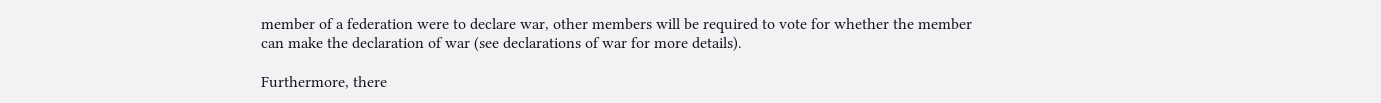member of a federation were to declare war, other members will be required to vote for whether the member can make the declaration of war (see declarations of war for more details).

Furthermore, there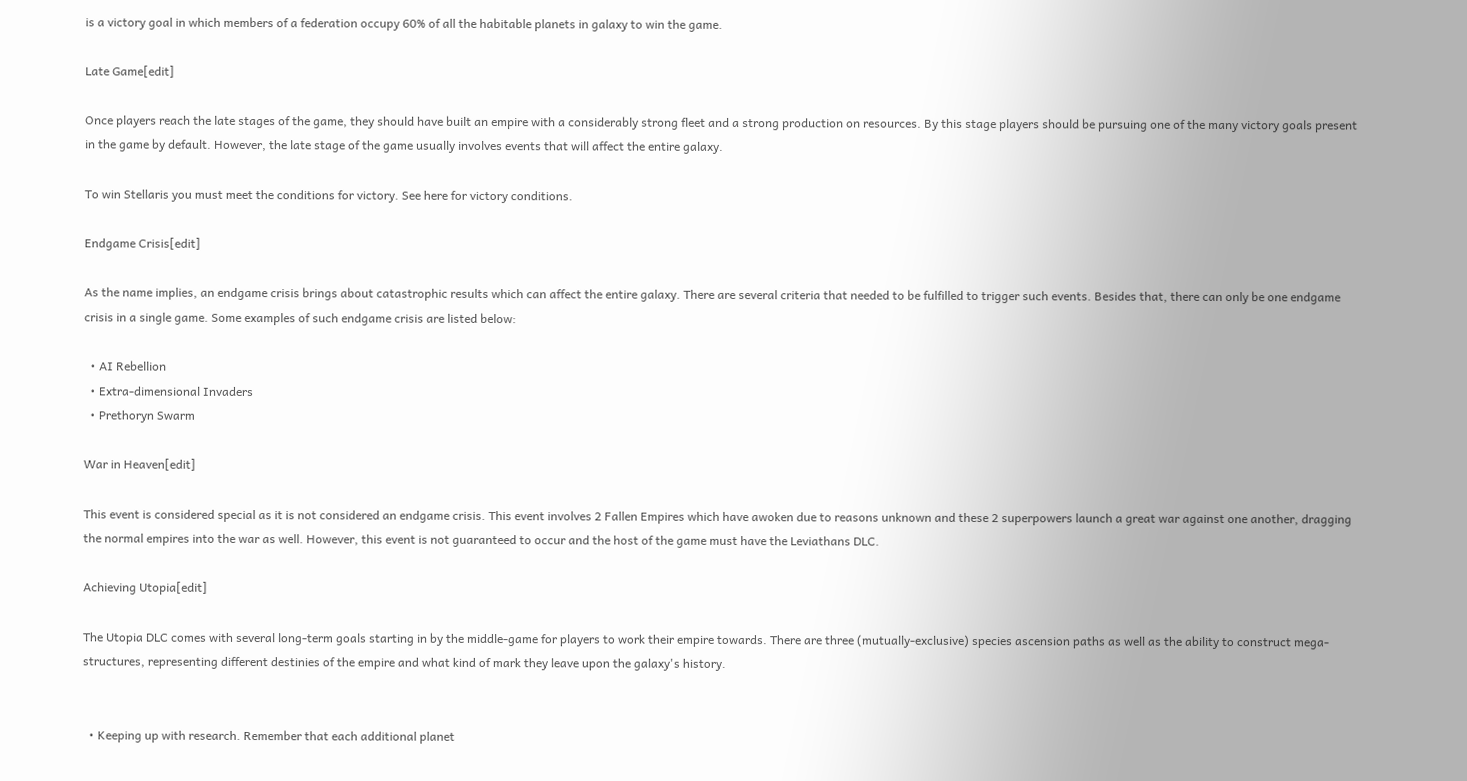is a victory goal in which members of a federation occupy 60% of all the habitable planets in galaxy to win the game.

Late Game[edit]

Once players reach the late stages of the game, they should have built an empire with a considerably strong fleet and a strong production on resources. By this stage players should be pursuing one of the many victory goals present in the game by default. However, the late stage of the game usually involves events that will affect the entire galaxy.

To win Stellaris you must meet the conditions for victory. See here for victory conditions.

Endgame Crisis[edit]

As the name implies, an endgame crisis brings about catastrophic results which can affect the entire galaxy. There are several criteria that needed to be fulfilled to trigger such events. Besides that, there can only be one endgame crisis in a single game. Some examples of such endgame crisis are listed below:

  • AI Rebellion
  • Extra-dimensional Invaders
  • Prethoryn Swarm

War in Heaven[edit]

This event is considered special as it is not considered an endgame crisis. This event involves 2 Fallen Empires which have awoken due to reasons unknown and these 2 superpowers launch a great war against one another, dragging the normal empires into the war as well. However, this event is not guaranteed to occur and the host of the game must have the Leviathans DLC.

Achieving Utopia[edit]

The Utopia DLC comes with several long-term goals starting in by the middle-game for players to work their empire towards. There are three (mutually-exclusive) species ascension paths as well as the ability to construct mega-structures, representing different destinies of the empire and what kind of mark they leave upon the galaxy's history.


  • Keeping up with research. Remember that each additional planet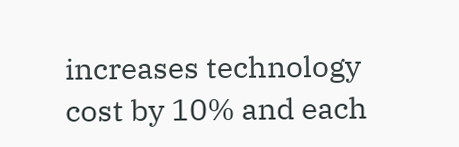increases technology cost by 10% and each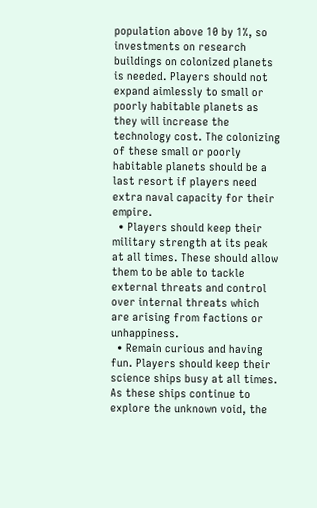population above 10 by 1%, so investments on research buildings on colonized planets is needed. Players should not expand aimlessly to small or poorly habitable planets as they will increase the technology cost. The colonizing of these small or poorly habitable planets should be a last resort if players need extra naval capacity for their empire.
  • Players should keep their military strength at its peak at all times. These should allow them to be able to tackle external threats and control over internal threats which are arising from factions or unhappiness.
  • Remain curious and having fun. Players should keep their science ships busy at all times. As these ships continue to explore the unknown void, the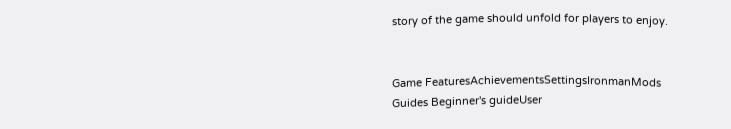story of the game should unfold for players to enjoy.


Game FeaturesAchievementsSettingsIronmanMods
Guides Beginner's guideUser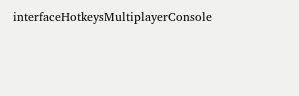interfaceHotkeysMultiplayerConsole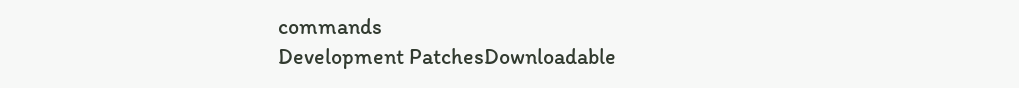commands
Development PatchesDownloadable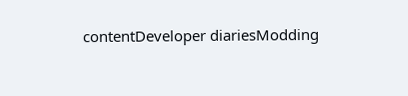contentDeveloper diariesModding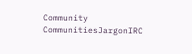Community CommunitiesJargonIRC